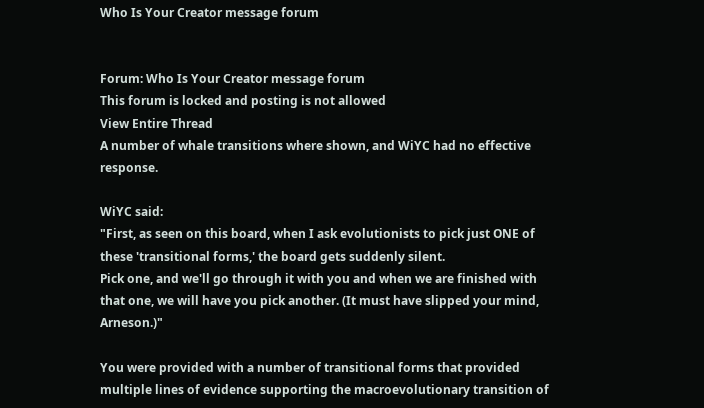Who Is Your Creator message forum


Forum: Who Is Your Creator message forum
This forum is locked and posting is not allowed
View Entire Thread
A number of whale transitions where shown, and WiYC had no effective response.

WiYC said:
"First, as seen on this board, when I ask evolutionists to pick just ONE of these 'transitional forms,' the board gets suddenly silent.
Pick one, and we'll go through it with you and when we are finished with that one, we will have you pick another. (It must have slipped your mind, Arneson.)"

You were provided with a number of transitional forms that provided multiple lines of evidence supporting the macroevolutionary transition of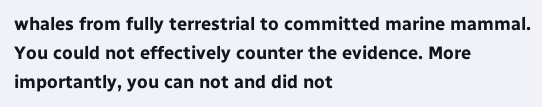whales from fully terrestrial to committed marine mammal. You could not effectively counter the evidence. More importantly, you can not and did not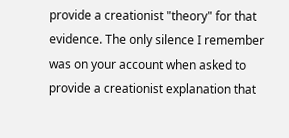provide a creationist "theory" for that evidence. The only silence I remember was on your account when asked to provide a creationist explanation that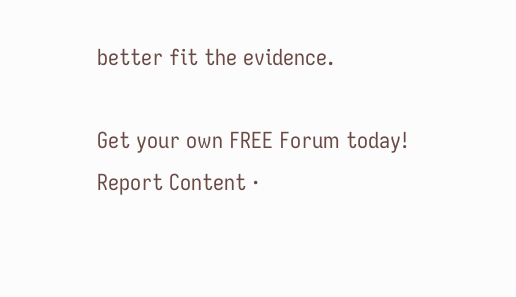better fit the evidence.

Get your own FREE Forum today!
Report Content ·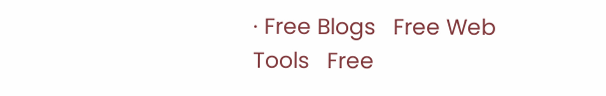· Free Blogs   Free Web Tools   Free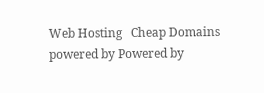Web Hosting   Cheap Domains
powered by Powered by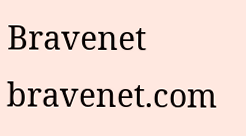Bravenet bravenet.com